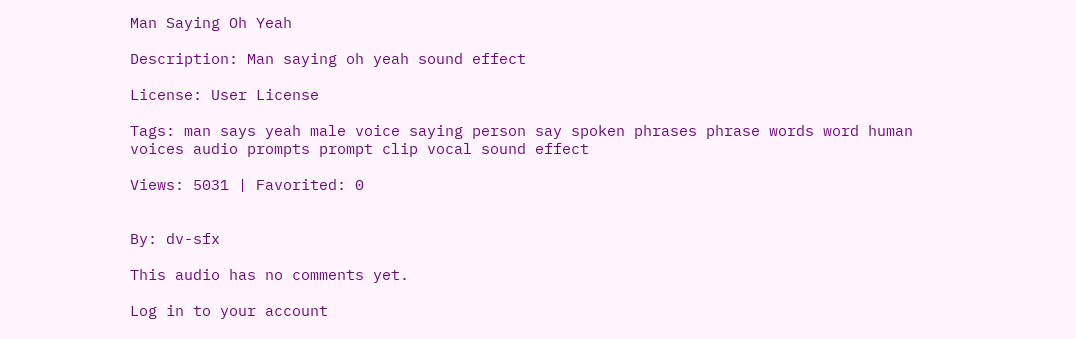Man Saying Oh Yeah

Description: Man saying oh yeah sound effect

License: User License

Tags: man says yeah male voice saying person say spoken phrases phrase words word human voices audio prompts prompt clip vocal sound effect

Views: 5031 | Favorited: 0


By: dv-sfx

This audio has no comments yet.

Log in to your account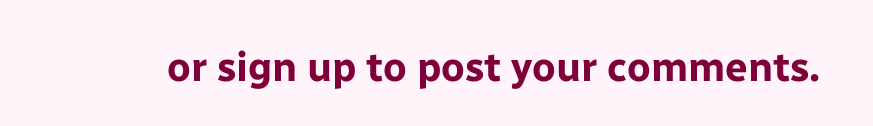or sign up to post your comments.